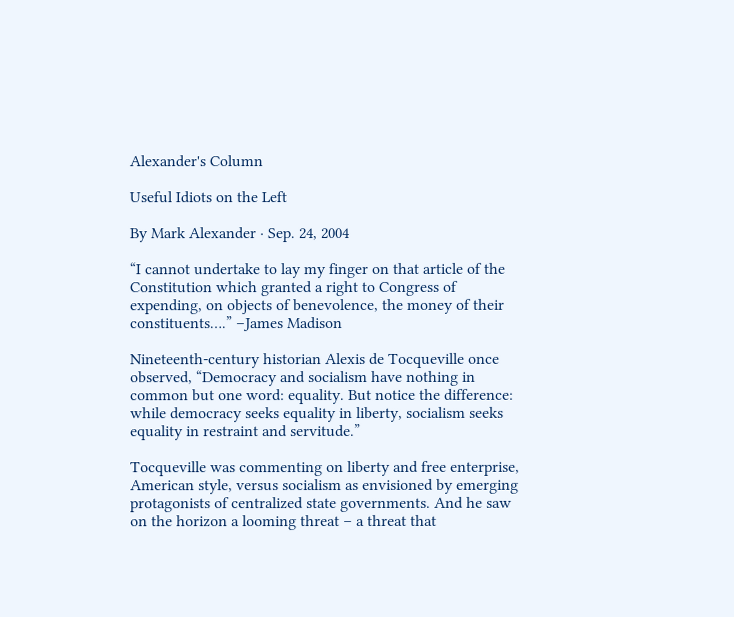Alexander's Column

Useful Idiots on the Left

By Mark Alexander · Sep. 24, 2004

“I cannot undertake to lay my finger on that article of the Constitution which granted a right to Congress of expending, on objects of benevolence, the money of their constituents….” –James Madison

Nineteenth-century historian Alexis de Tocqueville once observed, “Democracy and socialism have nothing in common but one word: equality. But notice the difference: while democracy seeks equality in liberty, socialism seeks equality in restraint and servitude.”

Tocqueville was commenting on liberty and free enterprise, American style, versus socialism as envisioned by emerging protagonists of centralized state governments. And he saw on the horizon a looming threat – a threat that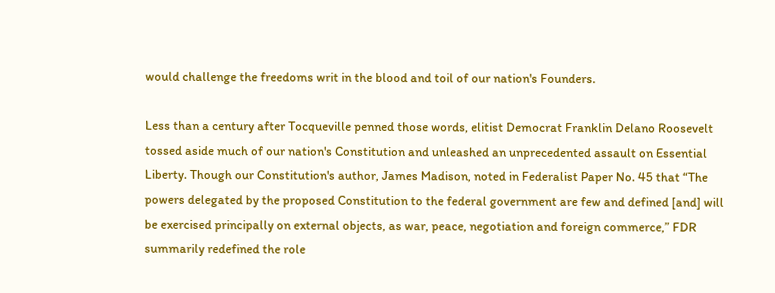would challenge the freedoms writ in the blood and toil of our nation's Founders.

Less than a century after Tocqueville penned those words, elitist Democrat Franklin Delano Roosevelt tossed aside much of our nation's Constitution and unleashed an unprecedented assault on Essential Liberty. Though our Constitution's author, James Madison, noted in Federalist Paper No. 45 that “The powers delegated by the proposed Constitution to the federal government are few and defined [and] will be exercised principally on external objects, as war, peace, negotiation and foreign commerce,” FDR summarily redefined the role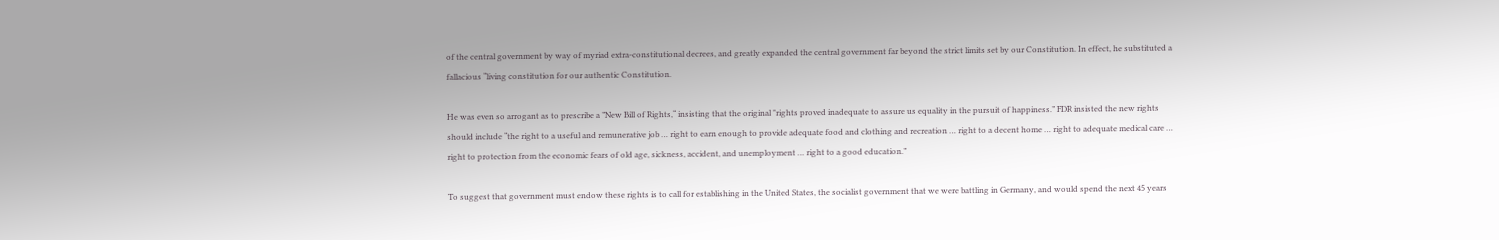of the central government by way of myriad extra-constitutional decrees, and greatly expanded the central government far beyond the strict limits set by our Constitution. In effect, he substituted a fallacious “living constitution for our authentic Constitution.

He was even so arrogant as to prescribe a ”New Bill of Rights,“ insisting that the original "rights proved inadequate to assure us equality in the pursuit of happiness.” FDR insisted the new rights should include “the right to a useful and remunerative job … right to earn enough to provide adequate food and clothing and recreation … right to a decent home … right to adequate medical care … right to protection from the economic fears of old age, sickness, accident, and unemployment … right to a good education.”

To suggest that government must endow these rights is to call for establishing in the United States, the socialist government that we were battling in Germany, and would spend the next 45 years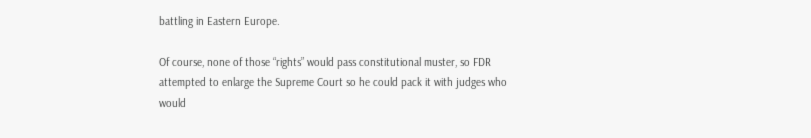battling in Eastern Europe.

Of course, none of those “rights” would pass constitutional muster, so FDR attempted to enlarge the Supreme Court so he could pack it with judges who would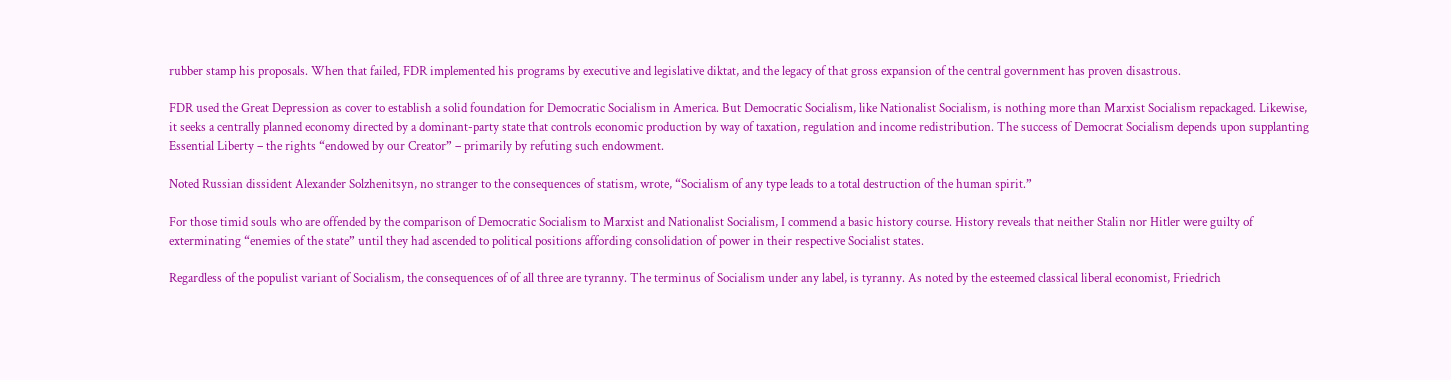rubber stamp his proposals. When that failed, FDR implemented his programs by executive and legislative diktat, and the legacy of that gross expansion of the central government has proven disastrous.

FDR used the Great Depression as cover to establish a solid foundation for Democratic Socialism in America. But Democratic Socialism, like Nationalist Socialism, is nothing more than Marxist Socialism repackaged. Likewise, it seeks a centrally planned economy directed by a dominant-party state that controls economic production by way of taxation, regulation and income redistribution. The success of Democrat Socialism depends upon supplanting Essential Liberty – the rights “endowed by our Creator” – primarily by refuting such endowment.

Noted Russian dissident Alexander Solzhenitsyn, no stranger to the consequences of statism, wrote, “Socialism of any type leads to a total destruction of the human spirit.”

For those timid souls who are offended by the comparison of Democratic Socialism to Marxist and Nationalist Socialism, I commend a basic history course. History reveals that neither Stalin nor Hitler were guilty of exterminating “enemies of the state” until they had ascended to political positions affording consolidation of power in their respective Socialist states.

Regardless of the populist variant of Socialism, the consequences of of all three are tyranny. The terminus of Socialism under any label, is tyranny. As noted by the esteemed classical liberal economist, Friedrich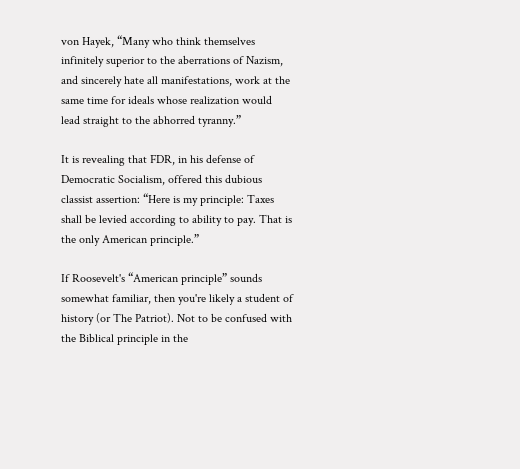von Hayek, “Many who think themselves infinitely superior to the aberrations of Nazism, and sincerely hate all manifestations, work at the same time for ideals whose realization would lead straight to the abhorred tyranny.”

It is revealing that FDR, in his defense of Democratic Socialism, offered this dubious classist assertion: “Here is my principle: Taxes shall be levied according to ability to pay. That is the only American principle.”

If Roosevelt's “American principle” sounds somewhat familiar, then you're likely a student of history (or The Patriot). Not to be confused with the Biblical principle in the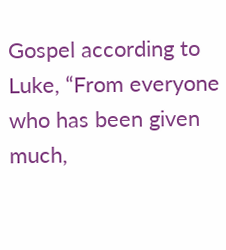Gospel according to Luke, “From everyone who has been given much,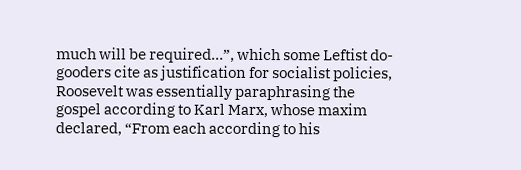much will be required…”, which some Leftist do-gooders cite as justification for socialist policies, Roosevelt was essentially paraphrasing the gospel according to Karl Marx, whose maxim declared, “From each according to his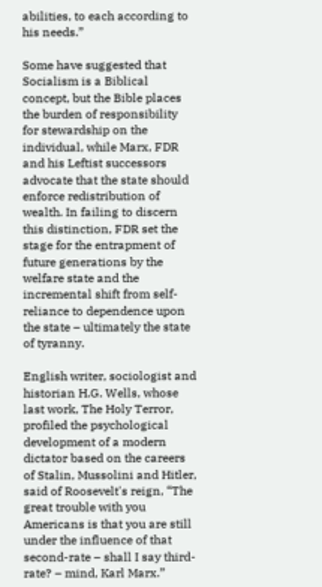abilities, to each according to his needs.”

Some have suggested that Socialism is a Biblical concept, but the Bible places the burden of responsibility for stewardship on the individual, while Marx, FDR and his Leftist successors advocate that the state should enforce redistribution of wealth. In failing to discern this distinction, FDR set the stage for the entrapment of future generations by the welfare state and the incremental shift from self-reliance to dependence upon the state – ultimately the state of tyranny.

English writer, sociologist and historian H.G. Wells, whose last work, The Holy Terror, profiled the psychological development of a modern dictator based on the careers of Stalin, Mussolini and Hitler, said of Roosevelt's reign, “The great trouble with you Americans is that you are still under the influence of that second-rate – shall I say third-rate? – mind, Karl Marx.”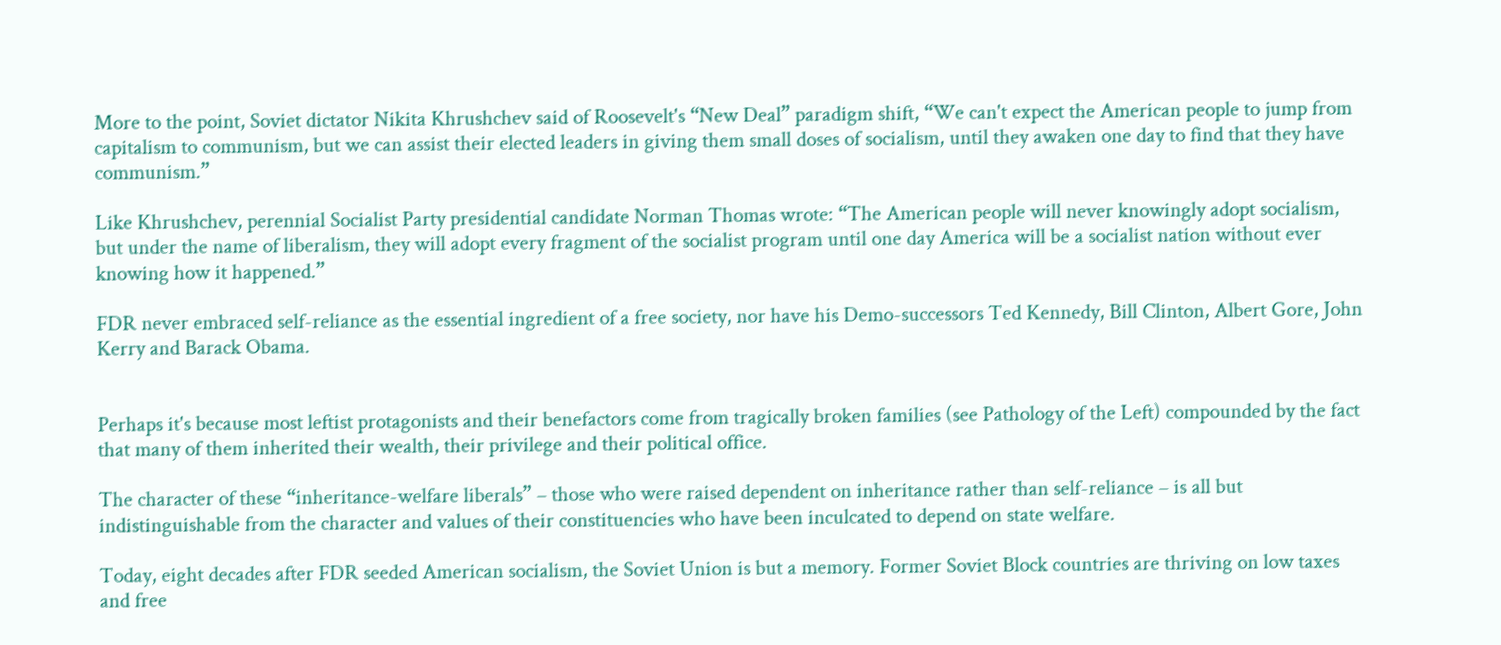More to the point, Soviet dictator Nikita Khrushchev said of Roosevelt's “New Deal” paradigm shift, “We can't expect the American people to jump from capitalism to communism, but we can assist their elected leaders in giving them small doses of socialism, until they awaken one day to find that they have communism.”

Like Khrushchev, perennial Socialist Party presidential candidate Norman Thomas wrote: “The American people will never knowingly adopt socialism, but under the name of liberalism, they will adopt every fragment of the socialist program until one day America will be a socialist nation without ever knowing how it happened.”

FDR never embraced self-reliance as the essential ingredient of a free society, nor have his Demo-successors Ted Kennedy, Bill Clinton, Albert Gore, John Kerry and Barack Obama.


Perhaps it's because most leftist protagonists and their benefactors come from tragically broken families (see Pathology of the Left) compounded by the fact that many of them inherited their wealth, their privilege and their political office.

The character of these “inheritance-welfare liberals” – those who were raised dependent on inheritance rather than self-reliance – is all but indistinguishable from the character and values of their constituencies who have been inculcated to depend on state welfare.

Today, eight decades after FDR seeded American socialism, the Soviet Union is but a memory. Former Soviet Block countries are thriving on low taxes and free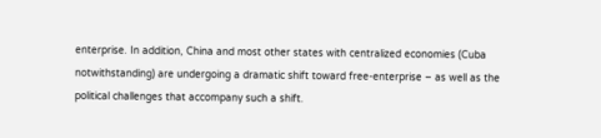enterprise. In addition, China and most other states with centralized economies (Cuba notwithstanding) are undergoing a dramatic shift toward free-enterprise – as well as the political challenges that accompany such a shift.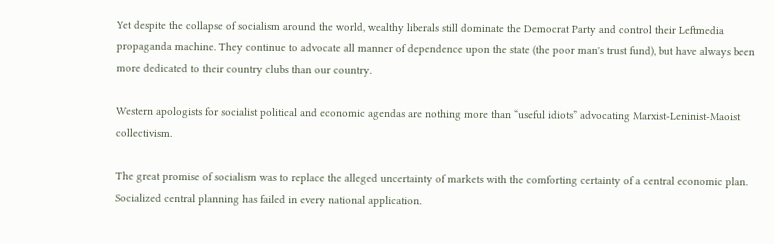Yet despite the collapse of socialism around the world, wealthy liberals still dominate the Democrat Party and control their Leftmedia propaganda machine. They continue to advocate all manner of dependence upon the state (the poor man's trust fund), but have always been more dedicated to their country clubs than our country.

Western apologists for socialist political and economic agendas are nothing more than “useful idiots” advocating Marxist-Leninist-Maoist collectivism.

The great promise of socialism was to replace the alleged uncertainty of markets with the comforting certainty of a central economic plan. Socialized central planning has failed in every national application.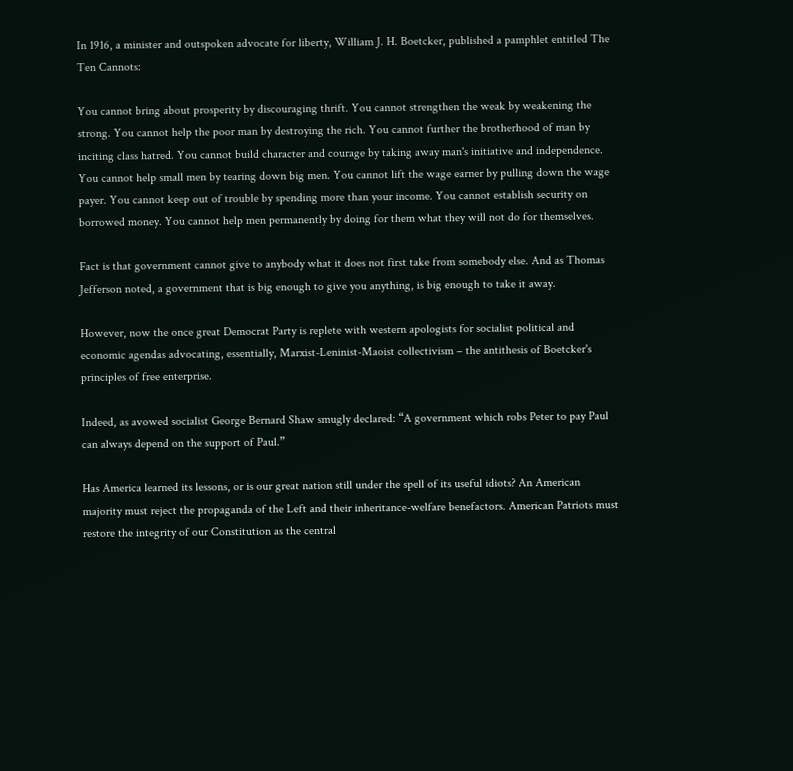In 1916, a minister and outspoken advocate for liberty, William J. H. Boetcker, published a pamphlet entitled The Ten Cannots:

You cannot bring about prosperity by discouraging thrift. You cannot strengthen the weak by weakening the strong. You cannot help the poor man by destroying the rich. You cannot further the brotherhood of man by inciting class hatred. You cannot build character and courage by taking away man's initiative and independence. You cannot help small men by tearing down big men. You cannot lift the wage earner by pulling down the wage payer. You cannot keep out of trouble by spending more than your income. You cannot establish security on borrowed money. You cannot help men permanently by doing for them what they will not do for themselves.

Fact is that government cannot give to anybody what it does not first take from somebody else. And as Thomas Jefferson noted, a government that is big enough to give you anything, is big enough to take it away.

However, now the once great Democrat Party is replete with western apologists for socialist political and economic agendas advocating, essentially, Marxist-Leninist-Maoist collectivism – the antithesis of Boetcker's principles of free enterprise.

Indeed, as avowed socialist George Bernard Shaw smugly declared: “A government which robs Peter to pay Paul can always depend on the support of Paul.”

Has America learned its lessons, or is our great nation still under the spell of its useful idiots? An American majority must reject the propaganda of the Left and their inheritance-welfare benefactors. American Patriots must restore the integrity of our Constitution as the central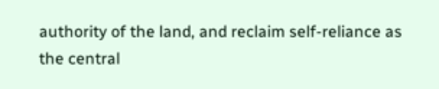authority of the land, and reclaim self-reliance as the central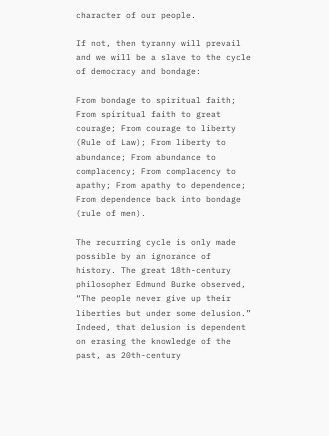character of our people.

If not, then tyranny will prevail and we will be a slave to the cycle of democracy and bondage:

From bondage to spiritual faith; From spiritual faith to great courage; From courage to liberty (Rule of Law); From liberty to abundance; From abundance to complacency; From complacency to apathy; From apathy to dependence; From dependence back into bondage (rule of men).

The recurring cycle is only made possible by an ignorance of history. The great 18th-century philosopher Edmund Burke observed, “The people never give up their liberties but under some delusion.” Indeed, that delusion is dependent on erasing the knowledge of the past, as 20th-century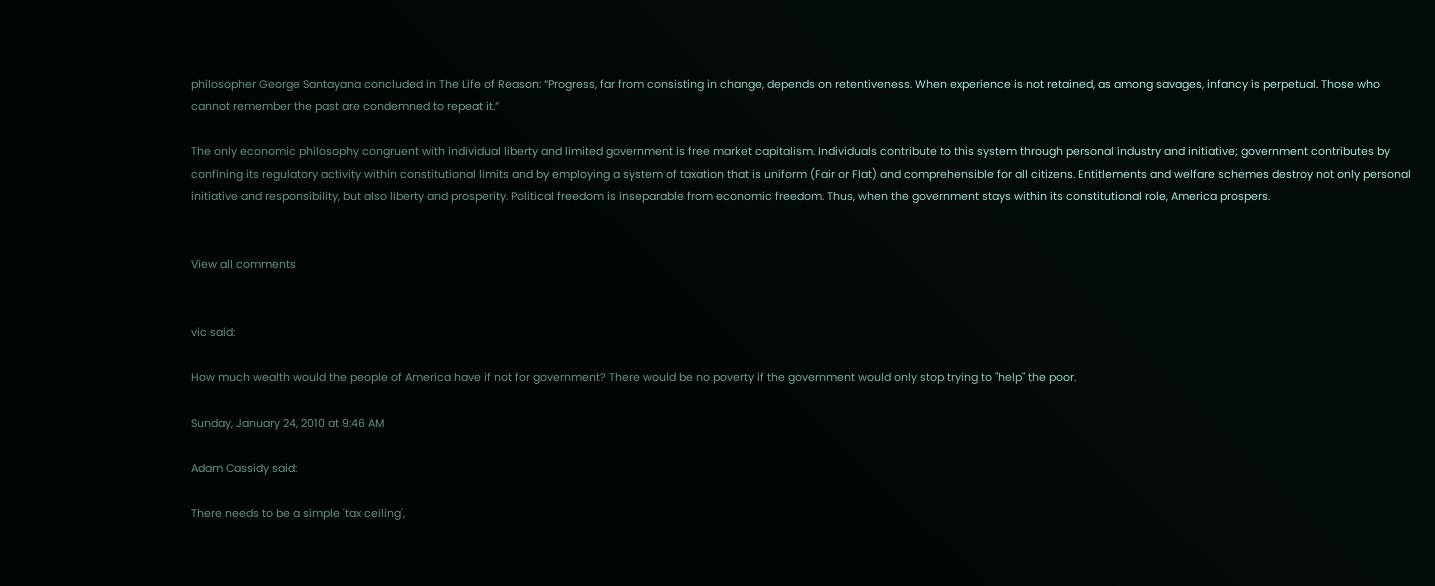philosopher George Santayana concluded in The Life of Reason: “Progress, far from consisting in change, depends on retentiveness. When experience is not retained, as among savages, infancy is perpetual. Those who cannot remember the past are condemned to repeat it.”

The only economic philosophy congruent with individual liberty and limited government is free market capitalism. Individuals contribute to this system through personal industry and initiative; government contributes by confining its regulatory activity within constitutional limits and by employing a system of taxation that is uniform (Fair or Flat) and comprehensible for all citizens. Entitlements and welfare schemes destroy not only personal initiative and responsibility, but also liberty and prosperity. Political freedom is inseparable from economic freedom. Thus, when the government stays within its constitutional role, America prospers.


View all comments


vic said:

How much wealth would the people of America have if not for government? There would be no poverty if the government would only stop trying to "help" the poor.

Sunday, January 24, 2010 at 9:46 AM

Adam Cassidy said:

There needs to be a simple 'tax ceiling',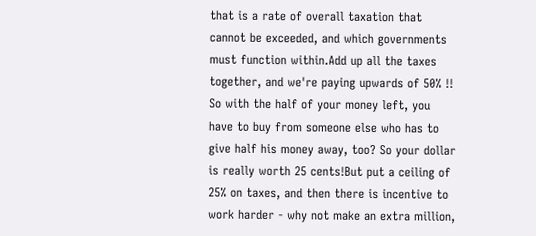that is a rate of overall taxation that cannot be exceeded, and which governments must function within.Add up all the taxes together, and we're paying upwards of 50% !! So with the half of your money left, you have to buy from someone else who has to give half his money away, too? So your dollar is really worth 25 cents!But put a ceiling of 25% on taxes, and then there is incentive to work harder - why not make an extra million,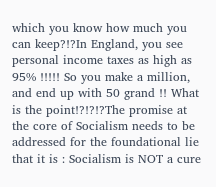which you know how much you can keep?!?In England, you see personal income taxes as high as 95% !!!!! So you make a million, and end up with 50 grand !! What is the point!?!?!?The promise at the core of Socialism needs to be addressed for the foundational lie that it is : Socialism is NOT a cure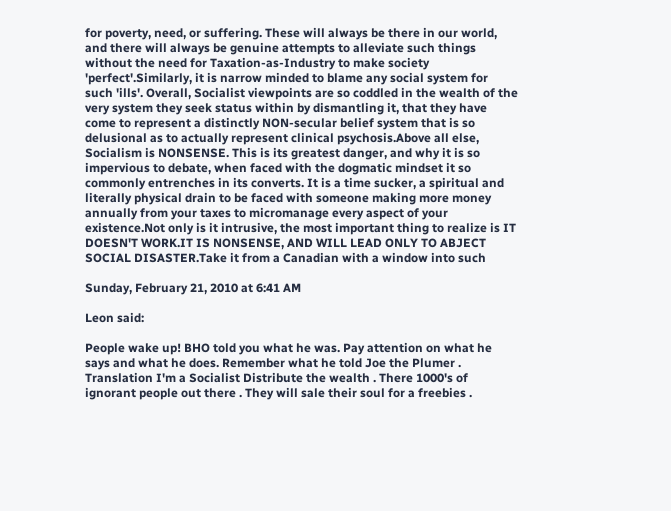for poverty, need, or suffering. These will always be there in our world, and there will always be genuine attempts to alleviate such things without the need for Taxation-as-Industry to make society 'perfect'.Similarly, it is narrow minded to blame any social system for such 'ills'. Overall, Socialist viewpoints are so coddled in the wealth of the very system they seek status within by dismantling it, that they have come to represent a distinctly NON-secular belief system that is so delusional as to actually represent clinical psychosis.Above all else, Socialism is NONSENSE. This is its greatest danger, and why it is so impervious to debate, when faced with the dogmatic mindset it so commonly entrenches in its converts. It is a time sucker, a spiritual and literally physical drain to be faced with someone making more money annually from your taxes to micromanage every aspect of your existence.Not only is it intrusive, the most important thing to realize is IT DOESN'T WORK.IT IS NONSENSE, AND WILL LEAD ONLY TO ABJECT SOCIAL DISASTER.Take it from a Canadian with a window into such

Sunday, February 21, 2010 at 6:41 AM

Leon said:

People wake up! BHO told you what he was. Pay attention on what he says and what he does. Remember what he told Joe the Plumer . Translation I'm a Socialist Distribute the wealth . There 1000's of ignorant people out there . They will sale their soul for a freebies .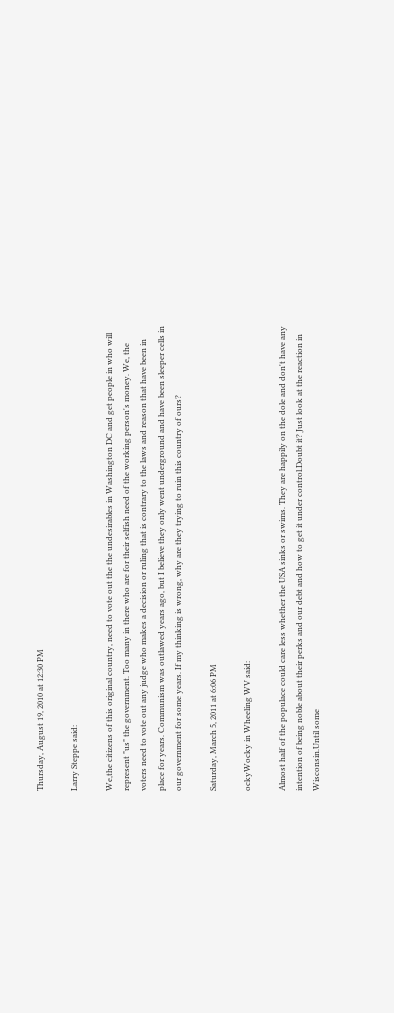Thursday, August 19, 2010 at 12:30 PM

Larry Steppe said:

We,the citizens of this original country, need to vote out the the undesirables in Washington DC and get people in who will represent "us" the government. Too many in there who are for their selfish need of the working person's money. We, the voters need to vote out any judge who makes a decision or ruling that is contrary to the laws and reason that have been in place for years. Communism was outlawed years ago, but I believe they only went underground and have been sleeper cells in our government for some years. If my thinking is wrong, why are they trying to ruin this country of ours?

Saturday, March 5, 2011 at 6:06 PM

ockyWocky in Wheeling WV said:

Almost half of the populace could care less whether the USA sinks or swims. They are happily on the dole and don't have any intention of being noble about their perks and our debt and how to get it under control.Doubt it? Just look at the reaction in Wisconsin.Until some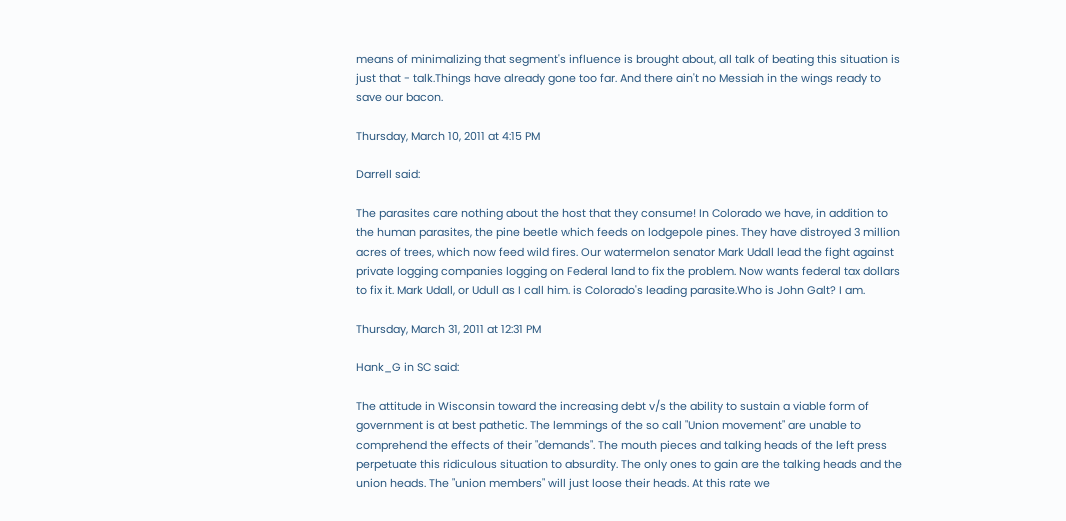means of minimalizing that segment's influence is brought about, all talk of beating this situation is just that - talk.Things have already gone too far. And there ain't no Messiah in the wings ready to save our bacon.

Thursday, March 10, 2011 at 4:15 PM

Darrell said:

The parasites care nothing about the host that they consume! In Colorado we have, in addition to the human parasites, the pine beetle which feeds on lodgepole pines. They have distroyed 3 million acres of trees, which now feed wild fires. Our watermelon senator Mark Udall lead the fight against private logging companies logging on Federal land to fix the problem. Now wants federal tax dollars to fix it. Mark Udall, or Udull as I call him. is Colorado's leading parasite.Who is John Galt? I am.

Thursday, March 31, 2011 at 12:31 PM

Hank_G in SC said:

The attitude in Wisconsin toward the increasing debt v/s the ability to sustain a viable form of government is at best pathetic. The lemmings of the so call "Union movement" are unable to comprehend the effects of their "demands". The mouth pieces and talking heads of the left press perpetuate this ridiculous situation to absurdity. The only ones to gain are the talking heads and the union heads. The "union members" will just loose their heads. At this rate we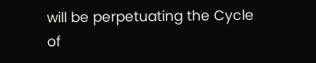will be perpetuating the Cycle of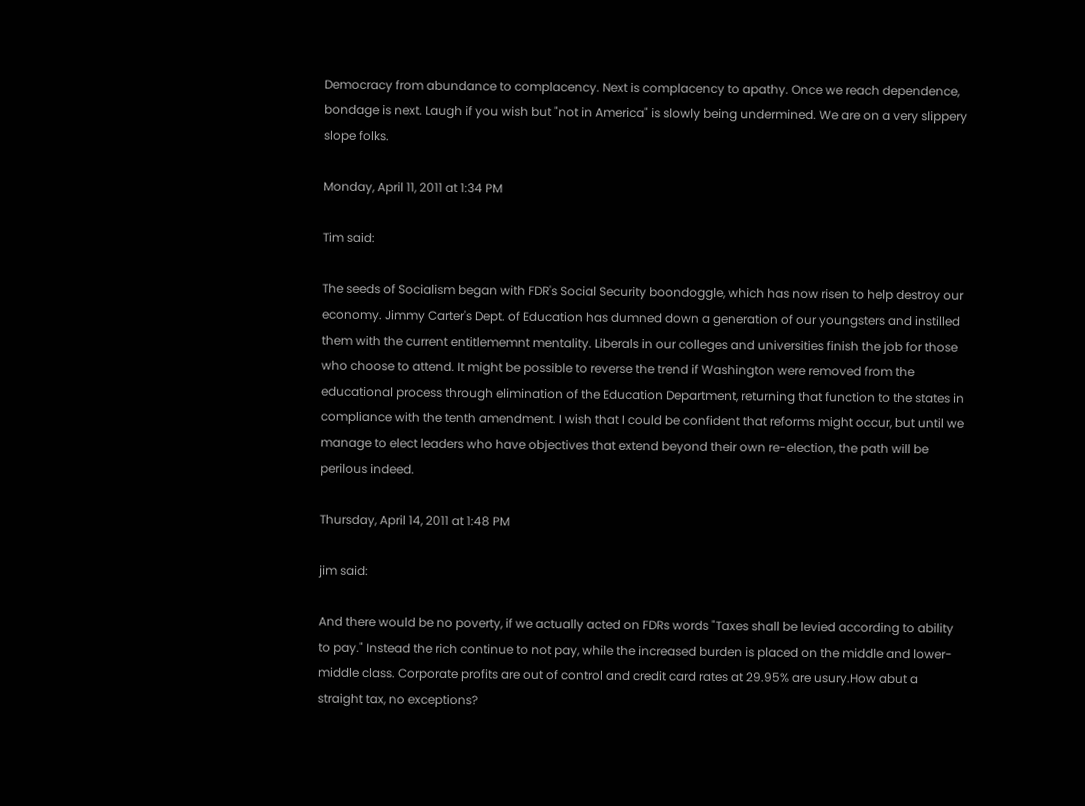Democracy from abundance to complacency. Next is complacency to apathy. Once we reach dependence, bondage is next. Laugh if you wish but "not in America" is slowly being undermined. We are on a very slippery slope folks.

Monday, April 11, 2011 at 1:34 PM

Tim said:

The seeds of Socialism began with FDR's Social Security boondoggle, which has now risen to help destroy our economy. Jimmy Carter's Dept. of Education has dumned down a generation of our youngsters and instilled them with the current entitlememnt mentality. Liberals in our colleges and universities finish the job for those who choose to attend. It might be possible to reverse the trend if Washington were removed from the educational process through elimination of the Education Department, returning that function to the states in compliance with the tenth amendment. I wish that I could be confident that reforms might occur, but until we manage to elect leaders who have objectives that extend beyond their own re-election, the path will be perilous indeed.

Thursday, April 14, 2011 at 1:48 PM

jim said:

And there would be no poverty, if we actually acted on FDRs words "Taxes shall be levied according to ability to pay." Instead the rich continue to not pay, while the increased burden is placed on the middle and lower-middle class. Corporate profits are out of control and credit card rates at 29.95% are usury.How abut a straight tax, no exceptions?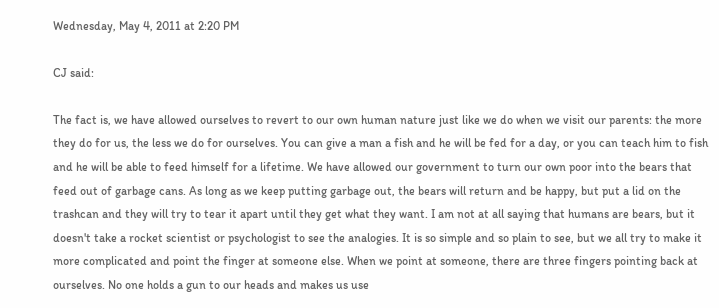Wednesday, May 4, 2011 at 2:20 PM

CJ said:

The fact is, we have allowed ourselves to revert to our own human nature just like we do when we visit our parents: the more they do for us, the less we do for ourselves. You can give a man a fish and he will be fed for a day, or you can teach him to fish and he will be able to feed himself for a lifetime. We have allowed our government to turn our own poor into the bears that feed out of garbage cans. As long as we keep putting garbage out, the bears will return and be happy, but put a lid on the trashcan and they will try to tear it apart until they get what they want. I am not at all saying that humans are bears, but it doesn't take a rocket scientist or psychologist to see the analogies. It is so simple and so plain to see, but we all try to make it more complicated and point the finger at someone else. When we point at someone, there are three fingers pointing back at ourselves. No one holds a gun to our heads and makes us use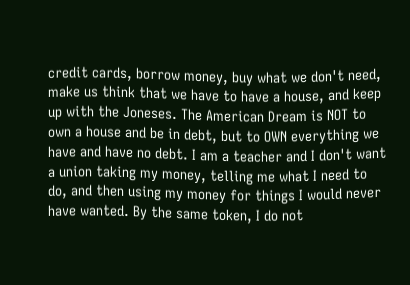credit cards, borrow money, buy what we don't need, make us think that we have to have a house, and keep up with the Joneses. The American Dream is NOT to own a house and be in debt, but to OWN everything we have and have no debt. I am a teacher and I don't want a union taking my money, telling me what I need to do, and then using my money for things I would never have wanted. By the same token, I do not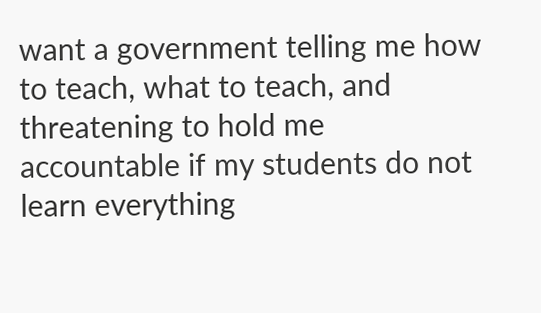want a government telling me how to teach, what to teach, and threatening to hold me accountable if my students do not learn everything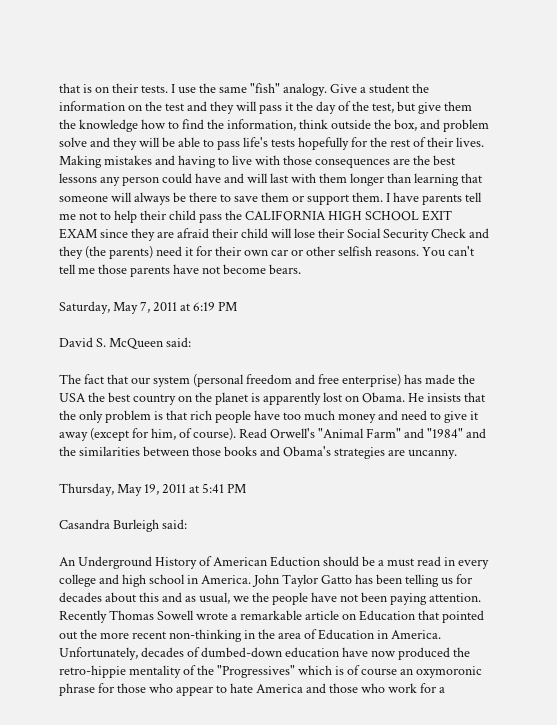that is on their tests. I use the same "fish" analogy. Give a student the information on the test and they will pass it the day of the test, but give them the knowledge how to find the information, think outside the box, and problem solve and they will be able to pass life's tests hopefully for the rest of their lives. Making mistakes and having to live with those consequences are the best lessons any person could have and will last with them longer than learning that someone will always be there to save them or support them. I have parents tell me not to help their child pass the CALIFORNIA HIGH SCHOOL EXIT EXAM since they are afraid their child will lose their Social Security Check and they (the parents) need it for their own car or other selfish reasons. You can't tell me those parents have not become bears.

Saturday, May 7, 2011 at 6:19 PM

David S. McQueen said:

The fact that our system (personal freedom and free enterprise) has made the USA the best country on the planet is apparently lost on Obama. He insists that the only problem is that rich people have too much money and need to give it away (except for him, of course). Read Orwell's "Animal Farm" and "1984" and the similarities between those books and Obama's strategies are uncanny.

Thursday, May 19, 2011 at 5:41 PM

Casandra Burleigh said:

An Underground History of American Eduction should be a must read in every college and high school in America. John Taylor Gatto has been telling us for decades about this and as usual, we the people have not been paying attention. Recently Thomas Sowell wrote a remarkable article on Education that pointed out the more recent non-thinking in the area of Education in America. Unfortunately, decades of dumbed-down education have now produced the retro-hippie mentality of the "Progressives" which is of course an oxymoronic phrase for those who appear to hate America and those who work for a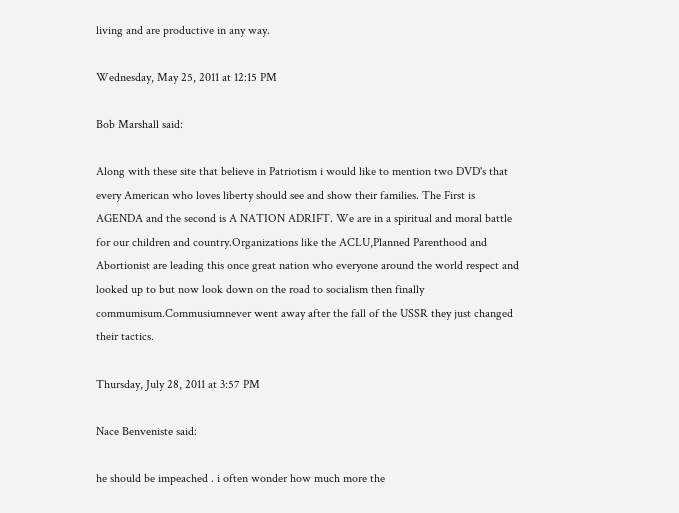living and are productive in any way.

Wednesday, May 25, 2011 at 12:15 PM

Bob Marshall said:

Along with these site that believe in Patriotism i would like to mention two DVD's that every American who loves liberty should see and show their families. The First is AGENDA and the second is A NATION ADRIFT. We are in a spiritual and moral battle for our children and country.Organizations like the ACLU,Planned Parenthood and Abortionist are leading this once great nation who everyone around the world respect and looked up to but now look down on the road to socialism then finally commumisum.Commusiumnever went away after the fall of the USSR they just changed their tactics.

Thursday, July 28, 2011 at 3:57 PM

Nace Benveniste said:

he should be impeached . i often wonder how much more the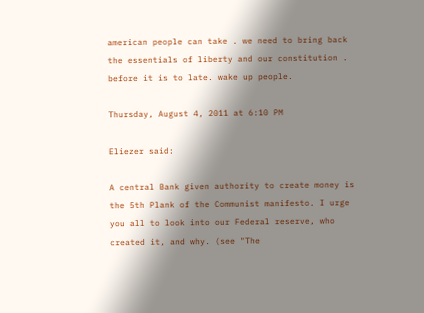american people can take . we need to bring back the essentials of liberty and our constitution . before it is to late. wake up people.

Thursday, August 4, 2011 at 6:10 PM

Eliezer said:

A central Bank given authority to create money is the 5th Plank of the Communist manifesto. I urge you all to look into our Federal reserve, who created it, and why. (see "The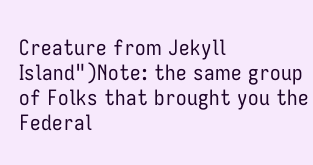Creature from Jekyll Island")Note: the same group of Folks that brought you the Federal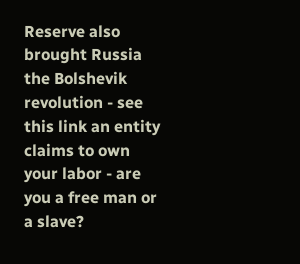Reserve also brought Russia the Bolshevik revolution - see this link an entity claims to own your labor - are you a free man or a slave?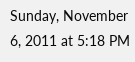Sunday, November 6, 2011 at 5:18 PM